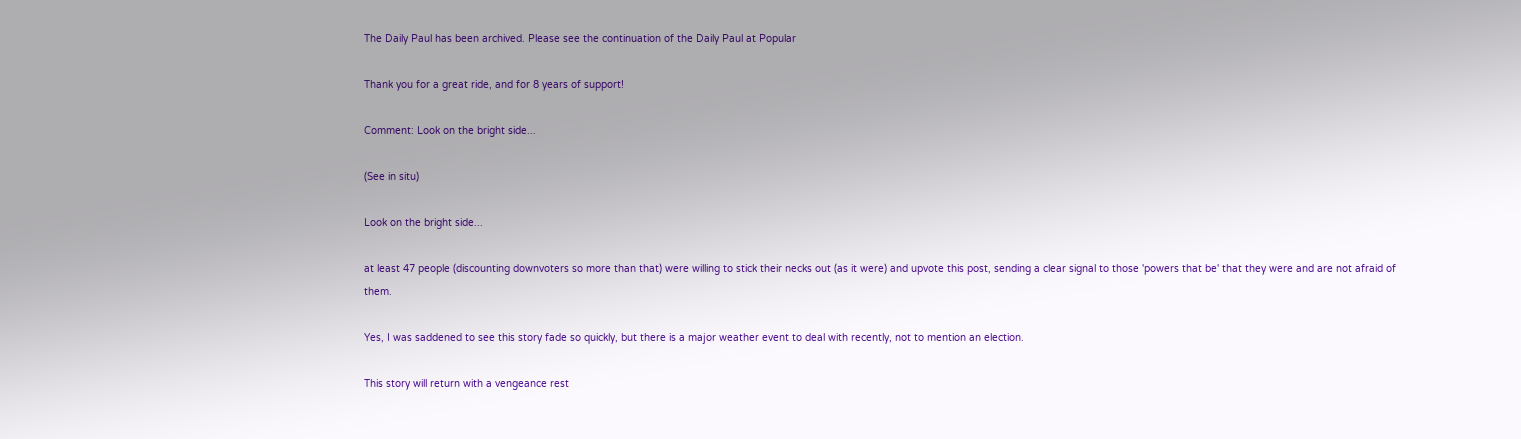The Daily Paul has been archived. Please see the continuation of the Daily Paul at Popular

Thank you for a great ride, and for 8 years of support!

Comment: Look on the bright side...

(See in situ)

Look on the bright side...

at least 47 people (discounting downvoters so more than that) were willing to stick their necks out (as it were) and upvote this post, sending a clear signal to those 'powers that be' that they were and are not afraid of them.

Yes, I was saddened to see this story fade so quickly, but there is a major weather event to deal with recently, not to mention an election.

This story will return with a vengeance rest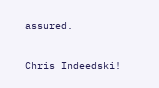assured.

Chris Indeedski!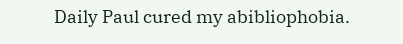Daily Paul cured my abibliophobia.